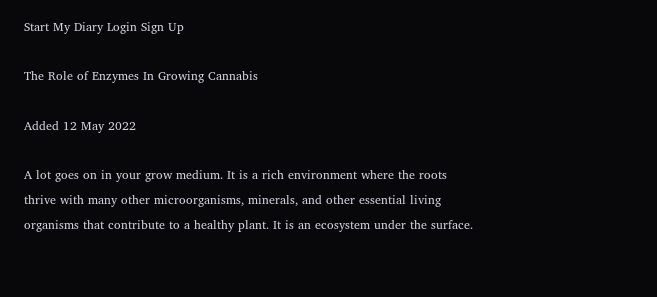Start My Diary Login Sign Up

The Role of Enzymes In Growing Cannabis

Added 12 May 2022

A lot goes on in your grow medium. It is a rich environment where the roots thrive with many other microorganisms, minerals, and other essential living organisms that contribute to a healthy plant. It is an ecosystem under the surface.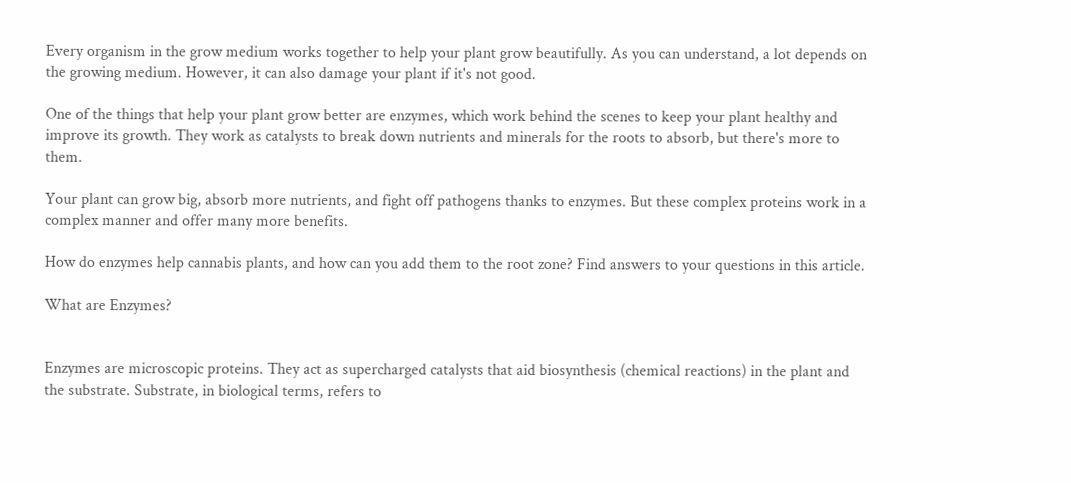Every organism in the grow medium works together to help your plant grow beautifully. As you can understand, a lot depends on the growing medium. However, it can also damage your plant if it's not good.

One of the things that help your plant grow better are enzymes, which work behind the scenes to keep your plant healthy and improve its growth. They work as catalysts to break down nutrients and minerals for the roots to absorb, but there's more to them.

Your plant can grow big, absorb more nutrients, and fight off pathogens thanks to enzymes. But these complex proteins work in a complex manner and offer many more benefits.

How do enzymes help cannabis plants, and how can you add them to the root zone? Find answers to your questions in this article.

What are Enzymes?


Enzymes are microscopic proteins. They act as supercharged catalysts that aid biosynthesis (chemical reactions) in the plant and the substrate. Substrate, in biological terms, refers to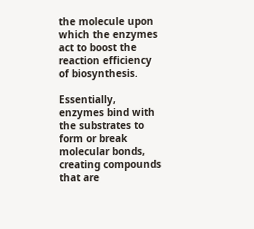the molecule upon which the enzymes act to boost the reaction efficiency of biosynthesis.

Essentially, enzymes bind with the substrates to form or break molecular bonds, creating compounds that are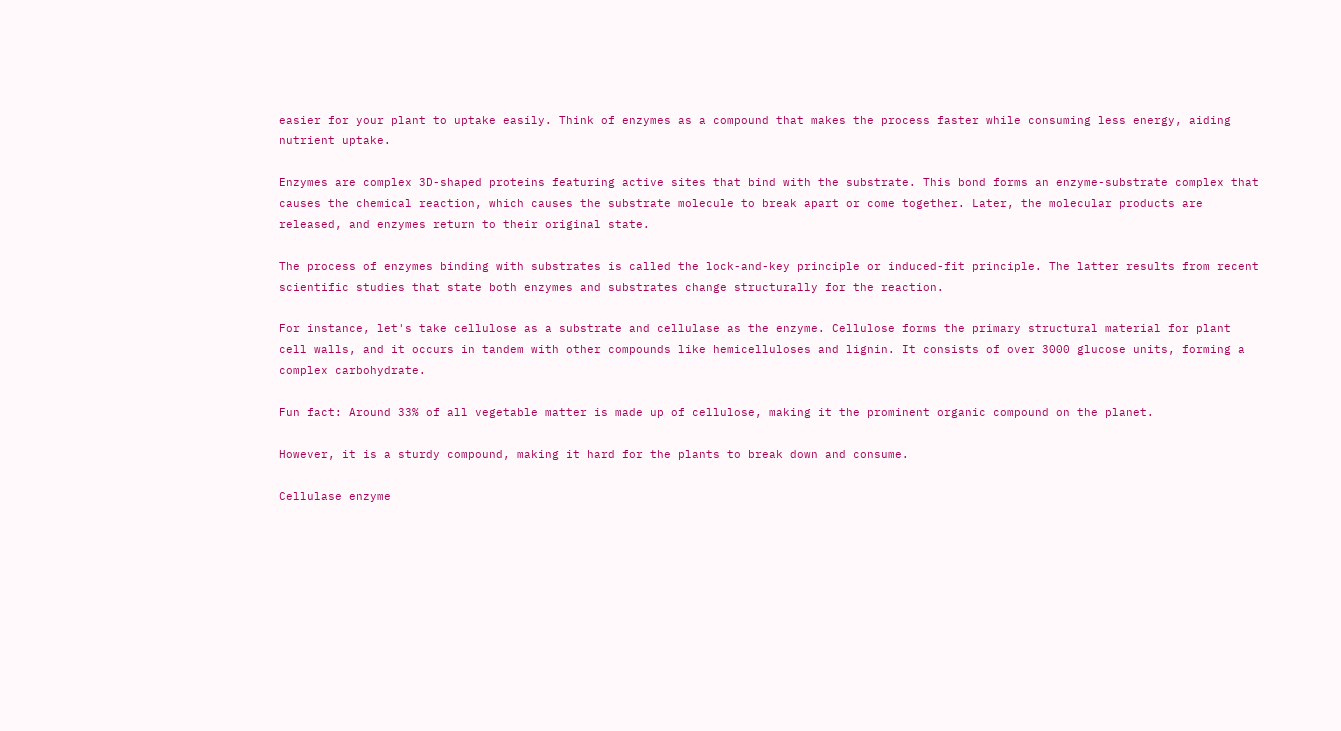easier for your plant to uptake easily. Think of enzymes as a compound that makes the process faster while consuming less energy, aiding nutrient uptake.

Enzymes are complex 3D-shaped proteins featuring active sites that bind with the substrate. This bond forms an enzyme-substrate complex that causes the chemical reaction, which causes the substrate molecule to break apart or come together. Later, the molecular products are released, and enzymes return to their original state.

The process of enzymes binding with substrates is called the lock-and-key principle or induced-fit principle. The latter results from recent scientific studies that state both enzymes and substrates change structurally for the reaction.

For instance, let's take cellulose as a substrate and cellulase as the enzyme. Cellulose forms the primary structural material for plant cell walls, and it occurs in tandem with other compounds like hemicelluloses and lignin. It consists of over 3000 glucose units, forming a complex carbohydrate.

Fun fact: Around 33% of all vegetable matter is made up of cellulose, making it the prominent organic compound on the planet.

However, it is a sturdy compound, making it hard for the plants to break down and consume.

Cellulase enzyme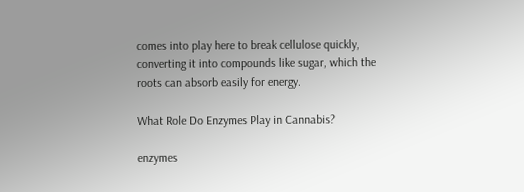comes into play here to break cellulose quickly, converting it into compounds like sugar, which the roots can absorb easily for energy.

What Role Do Enzymes Play in Cannabis?

enzymes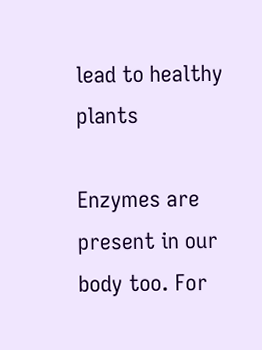lead to healthy plants

Enzymes are present in our body too. For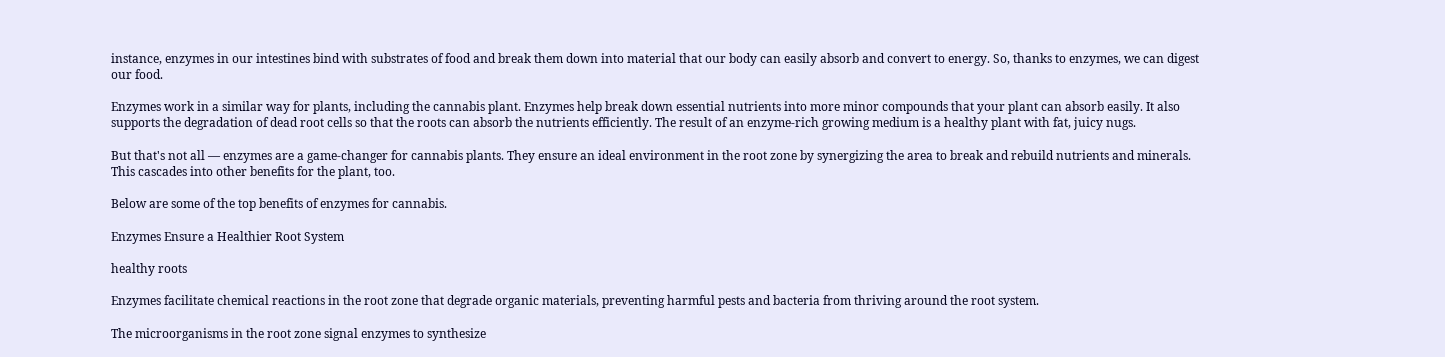instance, enzymes in our intestines bind with substrates of food and break them down into material that our body can easily absorb and convert to energy. So, thanks to enzymes, we can digest our food.

Enzymes work in a similar way for plants, including the cannabis plant. Enzymes help break down essential nutrients into more minor compounds that your plant can absorb easily. It also supports the degradation of dead root cells so that the roots can absorb the nutrients efficiently. The result of an enzyme-rich growing medium is a healthy plant with fat, juicy nugs.

But that's not all — enzymes are a game-changer for cannabis plants. They ensure an ideal environment in the root zone by synergizing the area to break and rebuild nutrients and minerals. This cascades into other benefits for the plant, too.

Below are some of the top benefits of enzymes for cannabis.

Enzymes Ensure a Healthier Root System

healthy roots

Enzymes facilitate chemical reactions in the root zone that degrade organic materials, preventing harmful pests and bacteria from thriving around the root system.

The microorganisms in the root zone signal enzymes to synthesize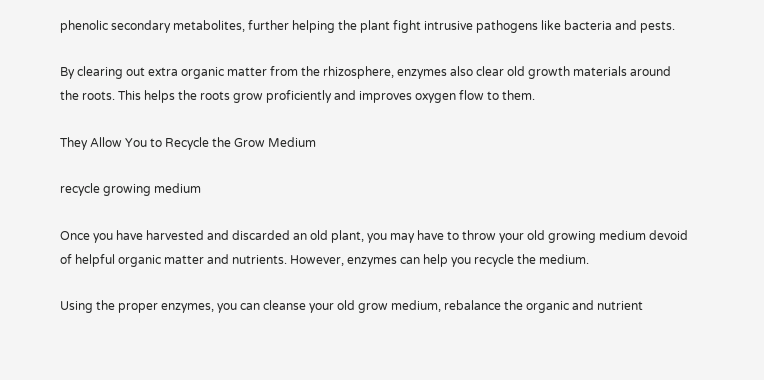phenolic secondary metabolites, further helping the plant fight intrusive pathogens like bacteria and pests.

By clearing out extra organic matter from the rhizosphere, enzymes also clear old growth materials around the roots. This helps the roots grow proficiently and improves oxygen flow to them.

They Allow You to Recycle the Grow Medium

recycle growing medium

Once you have harvested and discarded an old plant, you may have to throw your old growing medium devoid of helpful organic matter and nutrients. However, enzymes can help you recycle the medium.

Using the proper enzymes, you can cleanse your old grow medium, rebalance the organic and nutrient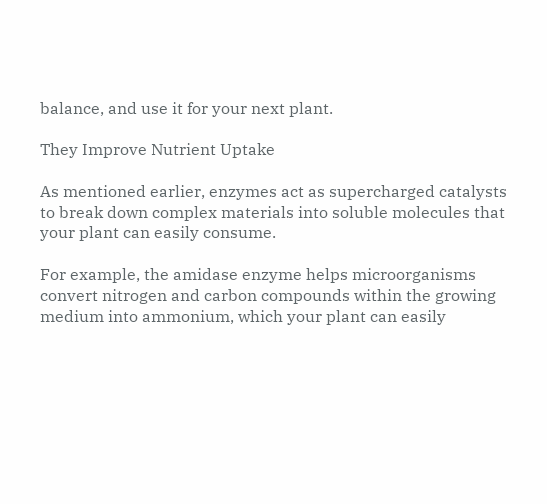balance, and use it for your next plant.

They Improve Nutrient Uptake

As mentioned earlier, enzymes act as supercharged catalysts to break down complex materials into soluble molecules that your plant can easily consume.

For example, the amidase enzyme helps microorganisms convert nitrogen and carbon compounds within the growing medium into ammonium, which your plant can easily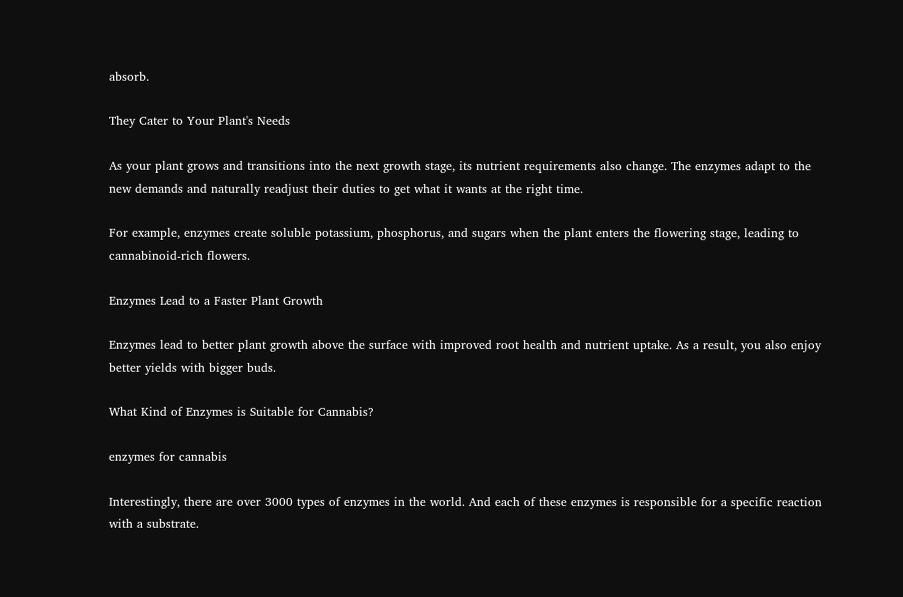absorb.

They Cater to Your Plant's Needs

As your plant grows and transitions into the next growth stage, its nutrient requirements also change. The enzymes adapt to the new demands and naturally readjust their duties to get what it wants at the right time.

For example, enzymes create soluble potassium, phosphorus, and sugars when the plant enters the flowering stage, leading to cannabinoid-rich flowers.

Enzymes Lead to a Faster Plant Growth

Enzymes lead to better plant growth above the surface with improved root health and nutrient uptake. As a result, you also enjoy better yields with bigger buds.

What Kind of Enzymes is Suitable for Cannabis?

enzymes for cannabis

Interestingly, there are over 3000 types of enzymes in the world. And each of these enzymes is responsible for a specific reaction with a substrate.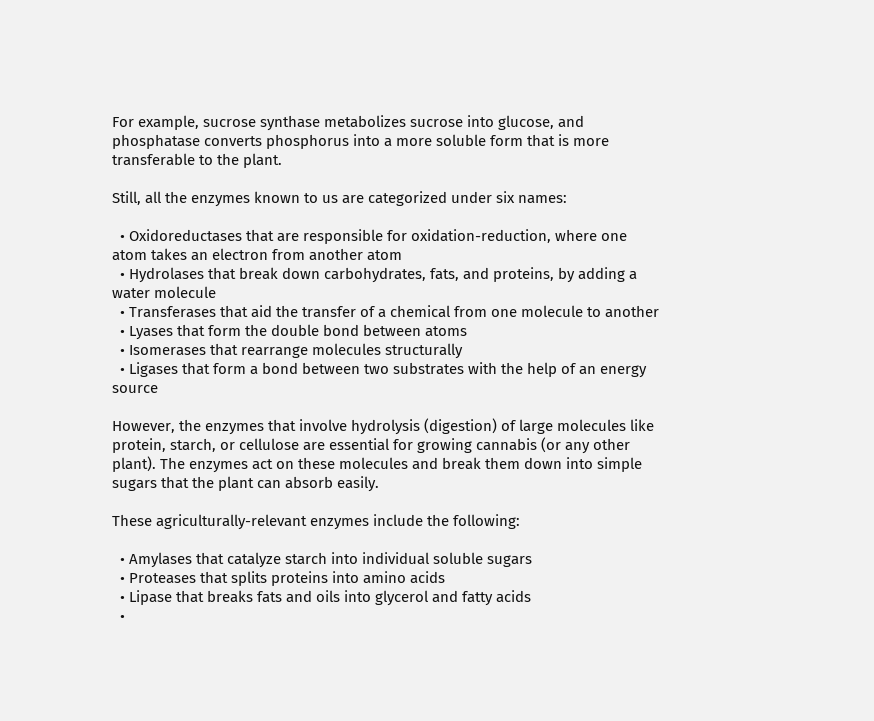For example, sucrose synthase metabolizes sucrose into glucose, and phosphatase converts phosphorus into a more soluble form that is more transferable to the plant.

Still, all the enzymes known to us are categorized under six names:

  • Oxidoreductases that are responsible for oxidation-reduction, where one atom takes an electron from another atom
  • Hydrolases that break down carbohydrates, fats, and proteins, by adding a water molecule
  • Transferases that aid the transfer of a chemical from one molecule to another
  • Lyases that form the double bond between atoms
  • Isomerases that rearrange molecules structurally
  • Ligases that form a bond between two substrates with the help of an energy source

However, the enzymes that involve hydrolysis (digestion) of large molecules like protein, starch, or cellulose are essential for growing cannabis (or any other plant). The enzymes act on these molecules and break them down into simple sugars that the plant can absorb easily.

These agriculturally-relevant enzymes include the following:

  • Amylases that catalyze starch into individual soluble sugars
  • Proteases that splits proteins into amino acids
  • Lipase that breaks fats and oils into glycerol and fatty acids
  •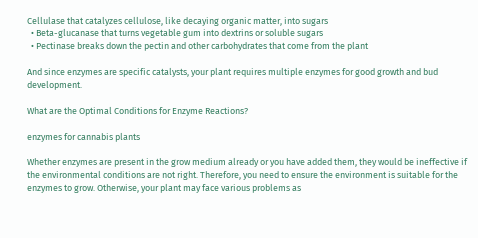Cellulase that catalyzes cellulose, like decaying organic matter, into sugars
  • Beta-glucanase that turns vegetable gum into dextrins or soluble sugars
  • Pectinase breaks down the pectin and other carbohydrates that come from the plant

And since enzymes are specific catalysts, your plant requires multiple enzymes for good growth and bud development.

What are the Optimal Conditions for Enzyme Reactions?

enzymes for cannabis plants

Whether enzymes are present in the grow medium already or you have added them, they would be ineffective if the environmental conditions are not right. Therefore, you need to ensure the environment is suitable for the enzymes to grow. Otherwise, your plant may face various problems as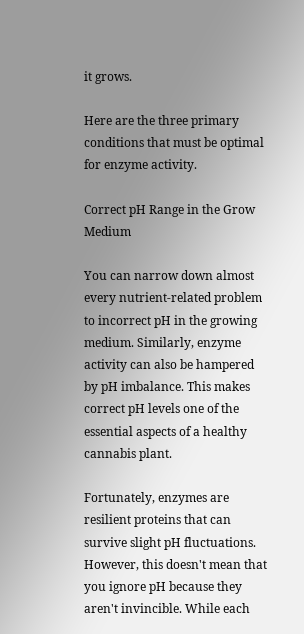it grows.

Here are the three primary conditions that must be optimal for enzyme activity.

Correct pH Range in the Grow Medium

You can narrow down almost every nutrient-related problem to incorrect pH in the growing medium. Similarly, enzyme activity can also be hampered by pH imbalance. This makes correct pH levels one of the essential aspects of a healthy cannabis plant.

Fortunately, enzymes are resilient proteins that can survive slight pH fluctuations. However, this doesn't mean that you ignore pH because they aren't invincible. While each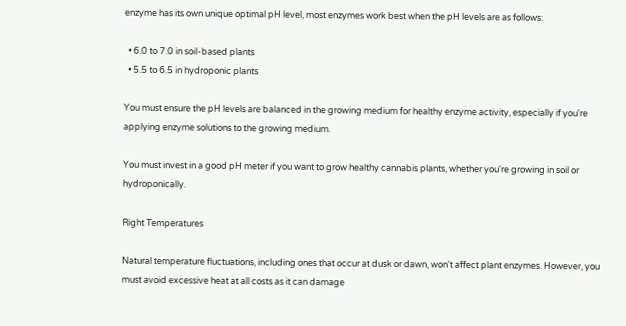enzyme has its own unique optimal pH level, most enzymes work best when the pH levels are as follows:

  • 6.0 to 7.0 in soil-based plants
  • 5.5 to 6.5 in hydroponic plants

You must ensure the pH levels are balanced in the growing medium for healthy enzyme activity, especially if you're applying enzyme solutions to the growing medium.

You must invest in a good pH meter if you want to grow healthy cannabis plants, whether you're growing in soil or hydroponically.

Right Temperatures

Natural temperature fluctuations, including ones that occur at dusk or dawn, won't affect plant enzymes. However, you must avoid excessive heat at all costs as it can damage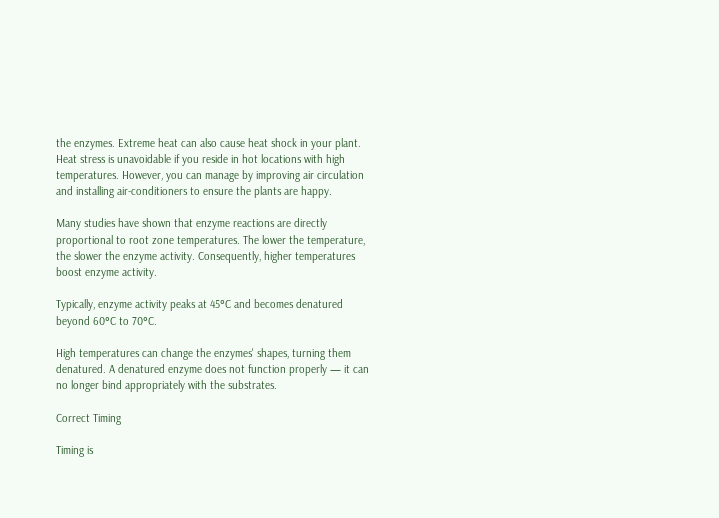the enzymes. Extreme heat can also cause heat shock in your plant. Heat stress is unavoidable if you reside in hot locations with high temperatures. However, you can manage by improving air circulation and installing air-conditioners to ensure the plants are happy.

Many studies have shown that enzyme reactions are directly proportional to root zone temperatures. The lower the temperature, the slower the enzyme activity. Consequently, higher temperatures boost enzyme activity.

Typically, enzyme activity peaks at 45°C and becomes denatured beyond 60°C to 70°C.

High temperatures can change the enzymes' shapes, turning them denatured. A denatured enzyme does not function properly — it can no longer bind appropriately with the substrates.

Correct Timing

Timing is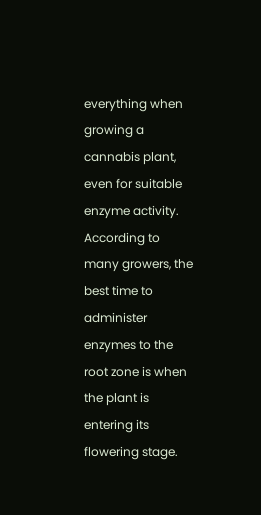everything when growing a cannabis plant, even for suitable enzyme activity. According to many growers, the best time to administer enzymes to the root zone is when the plant is entering its flowering stage.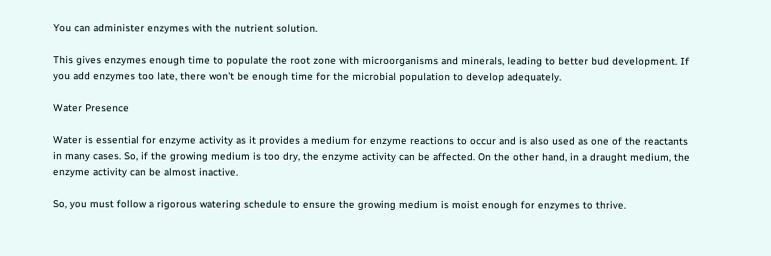You can administer enzymes with the nutrient solution.

This gives enzymes enough time to populate the root zone with microorganisms and minerals, leading to better bud development. If you add enzymes too late, there won't be enough time for the microbial population to develop adequately.

Water Presence

Water is essential for enzyme activity as it provides a medium for enzyme reactions to occur and is also used as one of the reactants in many cases. So, if the growing medium is too dry, the enzyme activity can be affected. On the other hand, in a draught medium, the enzyme activity can be almost inactive.

So, you must follow a rigorous watering schedule to ensure the growing medium is moist enough for enzymes to thrive.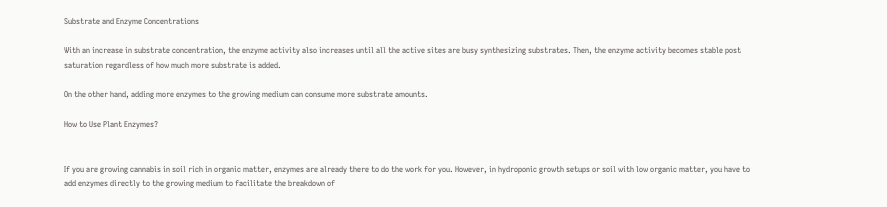Substrate and Enzyme Concentrations

With an increase in substrate concentration, the enzyme activity also increases until all the active sites are busy synthesizing substrates. Then, the enzyme activity becomes stable post saturation regardless of how much more substrate is added.

On the other hand, adding more enzymes to the growing medium can consume more substrate amounts.

How to Use Plant Enzymes?


If you are growing cannabis in soil rich in organic matter, enzymes are already there to do the work for you. However, in hydroponic growth setups or soil with low organic matter, you have to add enzymes directly to the growing medium to facilitate the breakdown of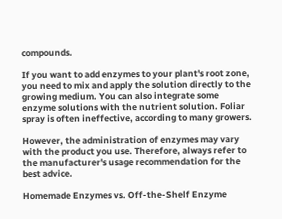compounds.

If you want to add enzymes to your plant's root zone, you need to mix and apply the solution directly to the growing medium. You can also integrate some enzyme solutions with the nutrient solution. Foliar spray is often ineffective, according to many growers.

However, the administration of enzymes may vary with the product you use. Therefore, always refer to the manufacturer's usage recommendation for the best advice.

Homemade Enzymes vs. Off-the-Shelf Enzyme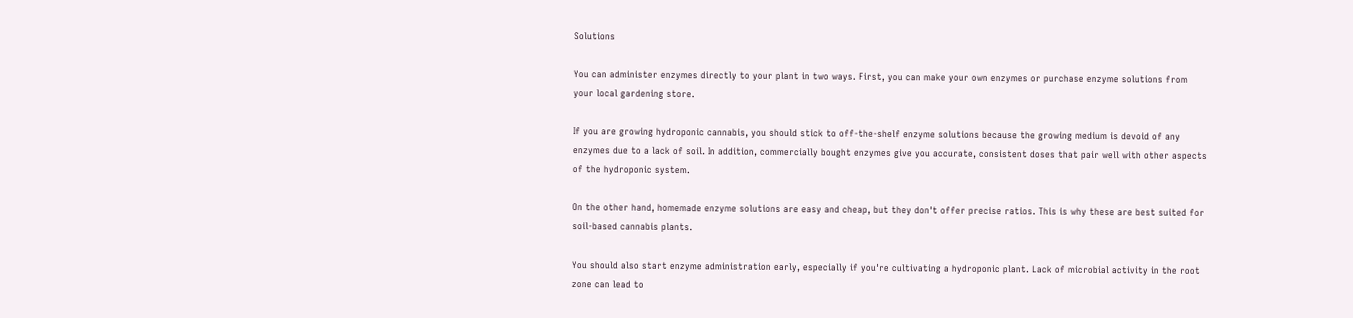Solutions

You can administer enzymes directly to your plant in two ways. First, you can make your own enzymes or purchase enzyme solutions from your local gardening store.

If you are growing hydroponic cannabis, you should stick to off-the-shelf enzyme solutions because the growing medium is devoid of any enzymes due to a lack of soil. In addition, commercially bought enzymes give you accurate, consistent doses that pair well with other aspects of the hydroponic system.

On the other hand, homemade enzyme solutions are easy and cheap, but they don't offer precise ratios. This is why these are best suited for soil-based cannabis plants.

You should also start enzyme administration early, especially if you're cultivating a hydroponic plant. Lack of microbial activity in the root zone can lead to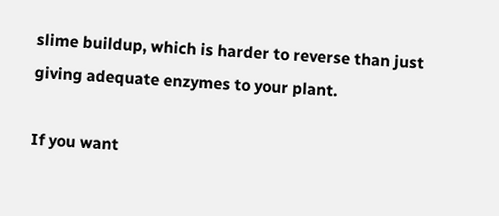slime buildup, which is harder to reverse than just giving adequate enzymes to your plant.

If you want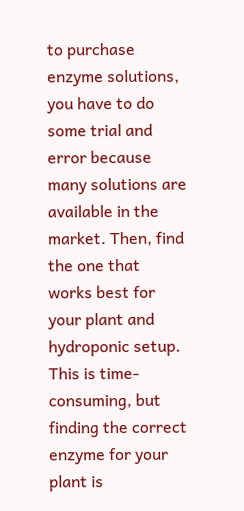to purchase enzyme solutions, you have to do some trial and error because many solutions are available in the market. Then, find the one that works best for your plant and hydroponic setup. This is time-consuming, but finding the correct enzyme for your plant is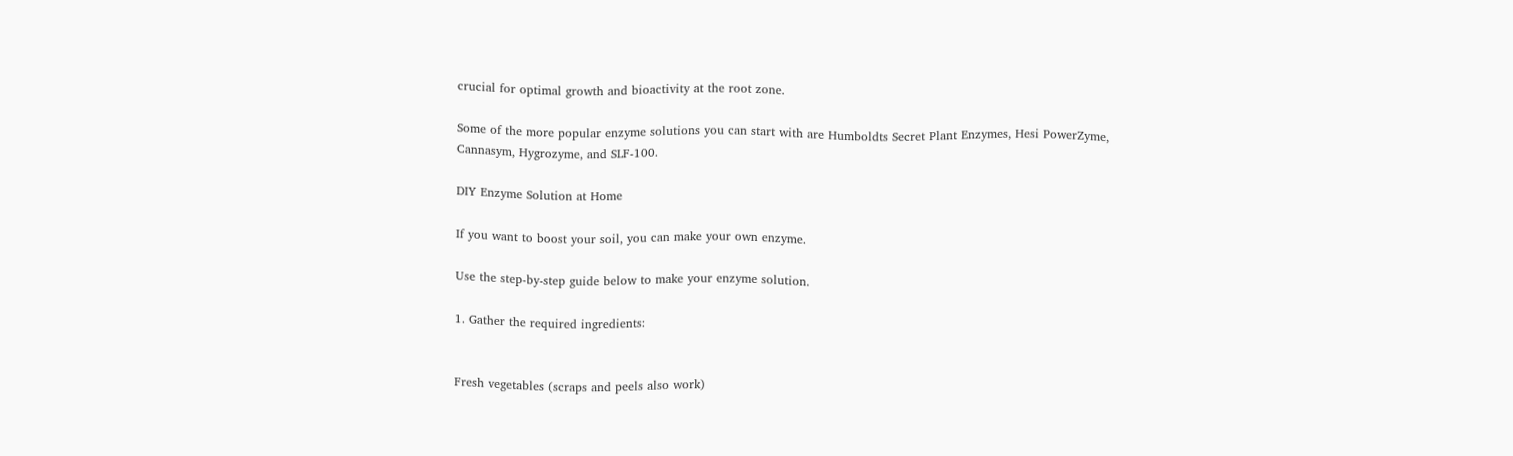crucial for optimal growth and bioactivity at the root zone.

Some of the more popular enzyme solutions you can start with are Humboldts Secret Plant Enzymes, Hesi PowerZyme, Cannasym, Hygrozyme, and SLF-100.

DIY Enzyme Solution at Home

If you want to boost your soil, you can make your own enzyme.

Use the step-by-step guide below to make your enzyme solution.

1. Gather the required ingredients:


Fresh vegetables (scraps and peels also work)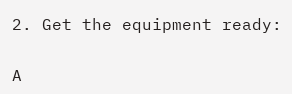2. Get the equipment ready:

A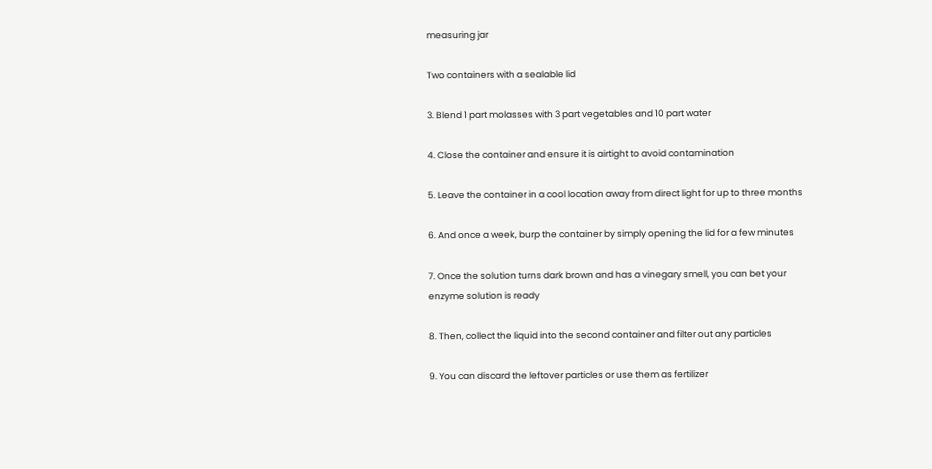measuring jar

Two containers with a sealable lid

3. Blend 1 part molasses with 3 part vegetables and 10 part water

4. Close the container and ensure it is airtight to avoid contamination

5. Leave the container in a cool location away from direct light for up to three months

6. And once a week, burp the container by simply opening the lid for a few minutes

7. Once the solution turns dark brown and has a vinegary smell, you can bet your enzyme solution is ready

8. Then, collect the liquid into the second container and filter out any particles

9. You can discard the leftover particles or use them as fertilizer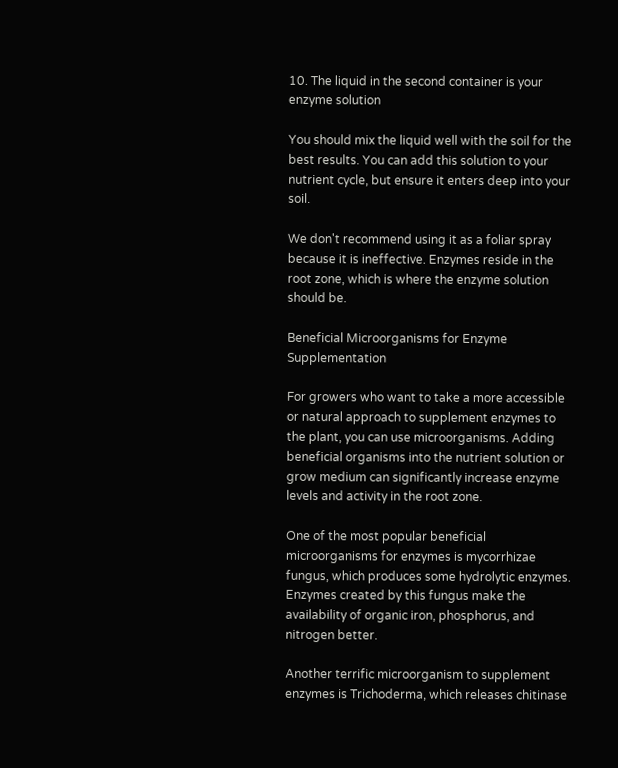10. The liquid in the second container is your enzyme solution

You should mix the liquid well with the soil for the best results. You can add this solution to your nutrient cycle, but ensure it enters deep into your soil.

We don't recommend using it as a foliar spray because it is ineffective. Enzymes reside in the root zone, which is where the enzyme solution should be.

Beneficial Microorganisms for Enzyme Supplementation

For growers who want to take a more accessible or natural approach to supplement enzymes to the plant, you can use microorganisms. Adding beneficial organisms into the nutrient solution or grow medium can significantly increase enzyme levels and activity in the root zone.

One of the most popular beneficial microorganisms for enzymes is mycorrhizae fungus, which produces some hydrolytic enzymes. Enzymes created by this fungus make the availability of organic iron, phosphorus, and nitrogen better.

Another terrific microorganism to supplement enzymes is Trichoderma, which releases chitinase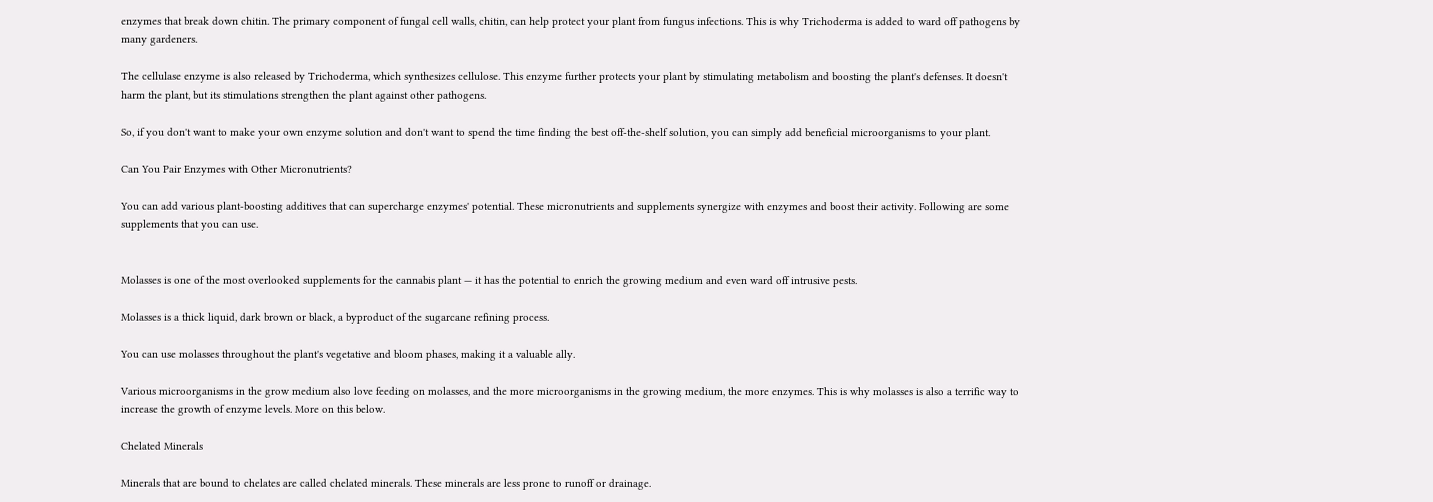enzymes that break down chitin. The primary component of fungal cell walls, chitin, can help protect your plant from fungus infections. This is why Trichoderma is added to ward off pathogens by many gardeners.

The cellulase enzyme is also released by Trichoderma, which synthesizes cellulose. This enzyme further protects your plant by stimulating metabolism and boosting the plant's defenses. It doesn't harm the plant, but its stimulations strengthen the plant against other pathogens.

So, if you don't want to make your own enzyme solution and don't want to spend the time finding the best off-the-shelf solution, you can simply add beneficial microorganisms to your plant.

Can You Pair Enzymes with Other Micronutrients?

You can add various plant-boosting additives that can supercharge enzymes' potential. These micronutrients and supplements synergize with enzymes and boost their activity. Following are some supplements that you can use.


Molasses is one of the most overlooked supplements for the cannabis plant — it has the potential to enrich the growing medium and even ward off intrusive pests.

Molasses is a thick liquid, dark brown or black, a byproduct of the sugarcane refining process.

You can use molasses throughout the plant's vegetative and bloom phases, making it a valuable ally.

Various microorganisms in the grow medium also love feeding on molasses, and the more microorganisms in the growing medium, the more enzymes. This is why molasses is also a terrific way to increase the growth of enzyme levels. More on this below.

Chelated Minerals

Minerals that are bound to chelates are called chelated minerals. These minerals are less prone to runoff or drainage.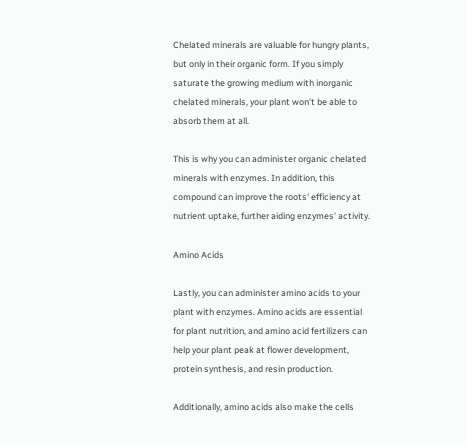Chelated minerals are valuable for hungry plants, but only in their organic form. If you simply saturate the growing medium with inorganic chelated minerals, your plant won't be able to absorb them at all.

This is why you can administer organic chelated minerals with enzymes. In addition, this compound can improve the roots' efficiency at nutrient uptake, further aiding enzymes' activity.

Amino Acids

Lastly, you can administer amino acids to your plant with enzymes. Amino acids are essential for plant nutrition, and amino acid fertilizers can help your plant peak at flower development, protein synthesis, and resin production.

Additionally, amino acids also make the cells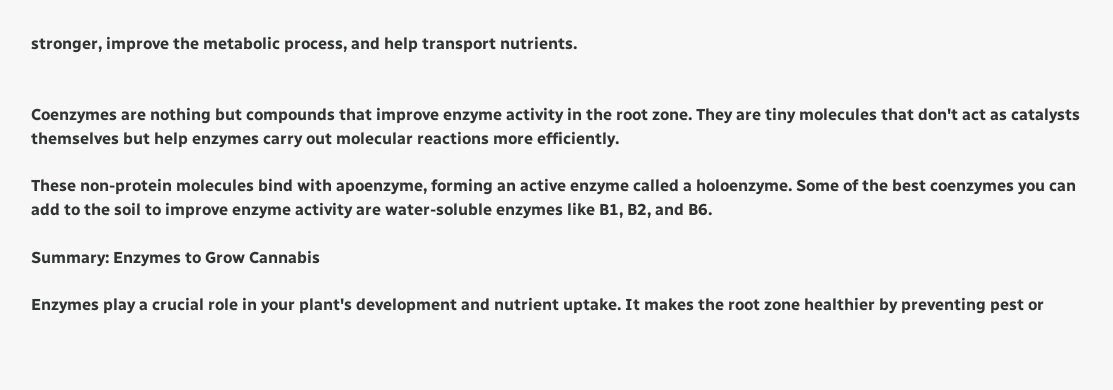stronger, improve the metabolic process, and help transport nutrients.


Coenzymes are nothing but compounds that improve enzyme activity in the root zone. They are tiny molecules that don't act as catalysts themselves but help enzymes carry out molecular reactions more efficiently.

These non-protein molecules bind with apoenzyme, forming an active enzyme called a holoenzyme. Some of the best coenzymes you can add to the soil to improve enzyme activity are water-soluble enzymes like B1, B2, and B6.

Summary: Enzymes to Grow Cannabis

Enzymes play a crucial role in your plant's development and nutrient uptake. It makes the root zone healthier by preventing pest or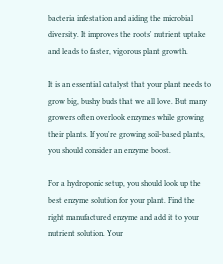bacteria infestation and aiding the microbial diversity. It improves the roots' nutrient uptake and leads to faster, vigorous plant growth.

It is an essential catalyst that your plant needs to grow big, bushy buds that we all love. But many growers often overlook enzymes while growing their plants. If you're growing soil-based plants, you should consider an enzyme boost.

For a hydroponic setup, you should look up the best enzyme solution for your plant. Find the right manufactured enzyme and add it to your nutrient solution. Your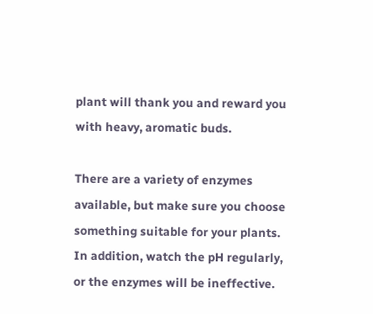plant will thank you and reward you with heavy, aromatic buds.

There are a variety of enzymes available, but make sure you choose something suitable for your plants. In addition, watch the pH regularly, or the enzymes will be ineffective.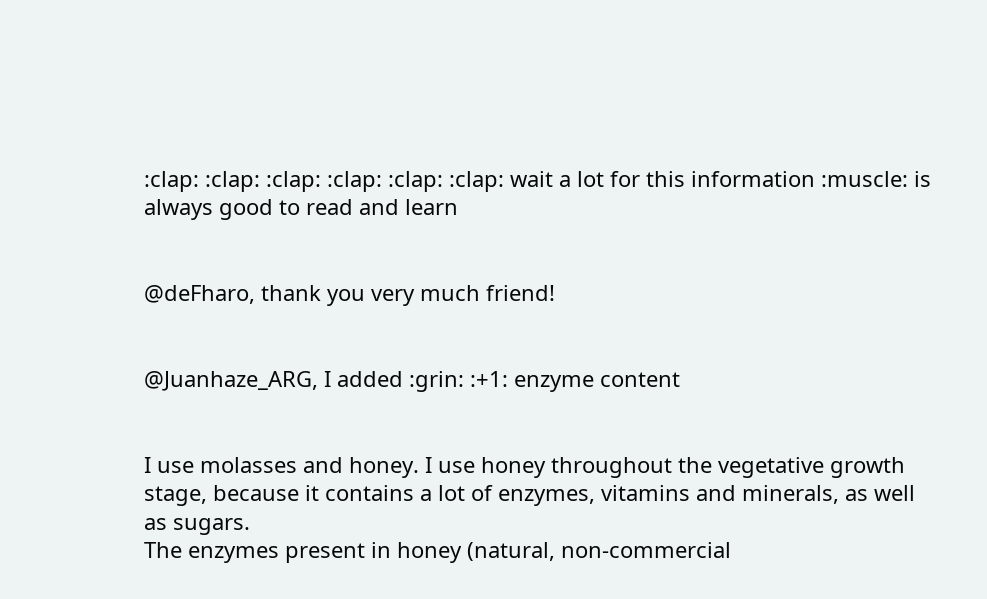:clap: :clap: :clap: :clap: :clap: :clap: wait a lot for this information :muscle: is always good to read and learn


@deFharo, thank you very much friend!


@Juanhaze_ARG, I added :grin: :+1: enzyme content


I use molasses and honey. I use honey throughout the vegetative growth stage, because it contains a lot of enzymes, vitamins and minerals, as well as sugars.
The enzymes present in honey (natural, non-commercial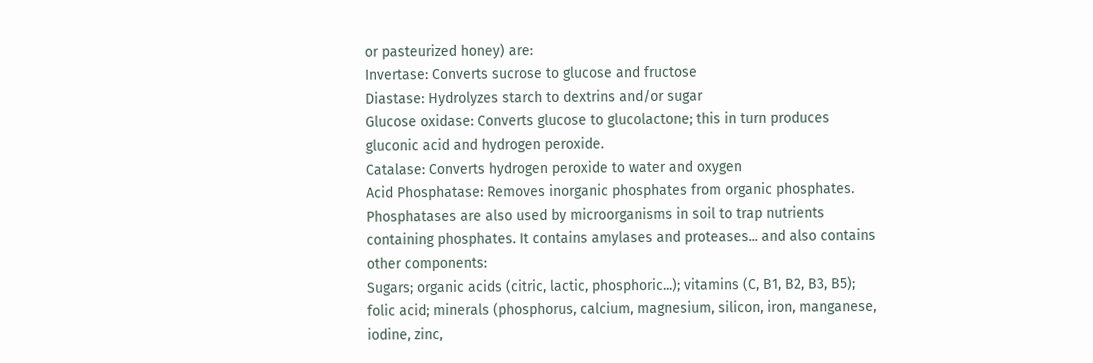or pasteurized honey) are:
Invertase: Converts sucrose to glucose and fructose
Diastase: Hydrolyzes starch to dextrins and/or sugar
Glucose oxidase: Converts glucose to glucolactone; this in turn produces gluconic acid and hydrogen peroxide.
Catalase: Converts hydrogen peroxide to water and oxygen
Acid Phosphatase: Removes inorganic phosphates from organic phosphates. Phosphatases are also used by microorganisms in soil to trap nutrients containing phosphates. It contains amylases and proteases... and also contains other components:
Sugars; organic acids (citric, lactic, phosphoric...); vitamins (C, B1, B2, B3, B5); folic acid; minerals (phosphorus, calcium, magnesium, silicon, iron, manganese, iodine, zinc,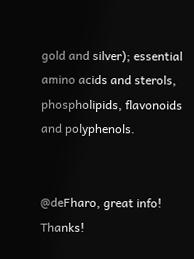gold and silver); essential amino acids and sterols, phospholipids, flavonoids and polyphenols.


@deFharo, great info! Thanks!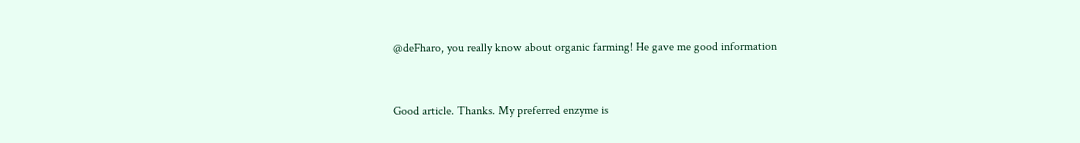@deFharo, you really know about organic farming! He gave me good information


Good article. Thanks. My preferred enzyme is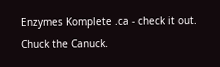Enzymes Komplete .ca - check it out.
Chuck the Canuck.